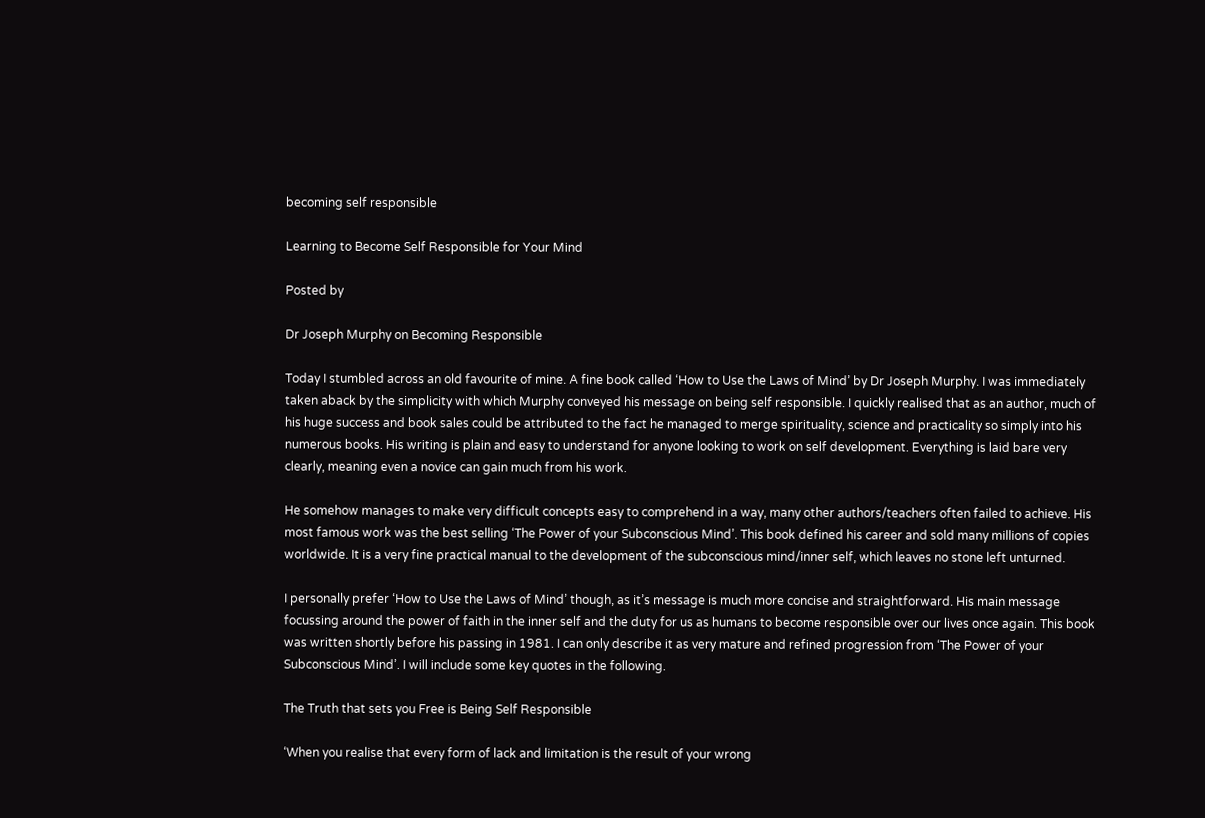becoming self responsible

Learning to Become Self Responsible for Your Mind

Posted by

Dr Joseph Murphy on Becoming Responsible

Today I stumbled across an old favourite of mine. A fine book called ‘How to Use the Laws of Mind’ by Dr Joseph Murphy. I was immediately taken aback by the simplicity with which Murphy conveyed his message on being self responsible. I quickly realised that as an author, much of his huge success and book sales could be attributed to the fact he managed to merge spirituality, science and practicality so simply into his numerous books. His writing is plain and easy to understand for anyone looking to work on self development. Everything is laid bare very clearly, meaning even a novice can gain much from his work.

He somehow manages to make very difficult concepts easy to comprehend in a way, many other authors/teachers often failed to achieve. His most famous work was the best selling ‘The Power of your Subconscious Mind’. This book defined his career and sold many millions of copies worldwide. It is a very fine practical manual to the development of the subconscious mind/inner self, which leaves no stone left unturned.

I personally prefer ‘How to Use the Laws of Mind’ though, as it’s message is much more concise and straightforward. His main message focussing around the power of faith in the inner self and the duty for us as humans to become responsible over our lives once again. This book was written shortly before his passing in 1981. I can only describe it as very mature and refined progression from ‘The Power of your Subconscious Mind’. I will include some key quotes in the following.

The Truth that sets you Free is Being Self Responsible

‘When you realise that every form of lack and limitation is the result of your wrong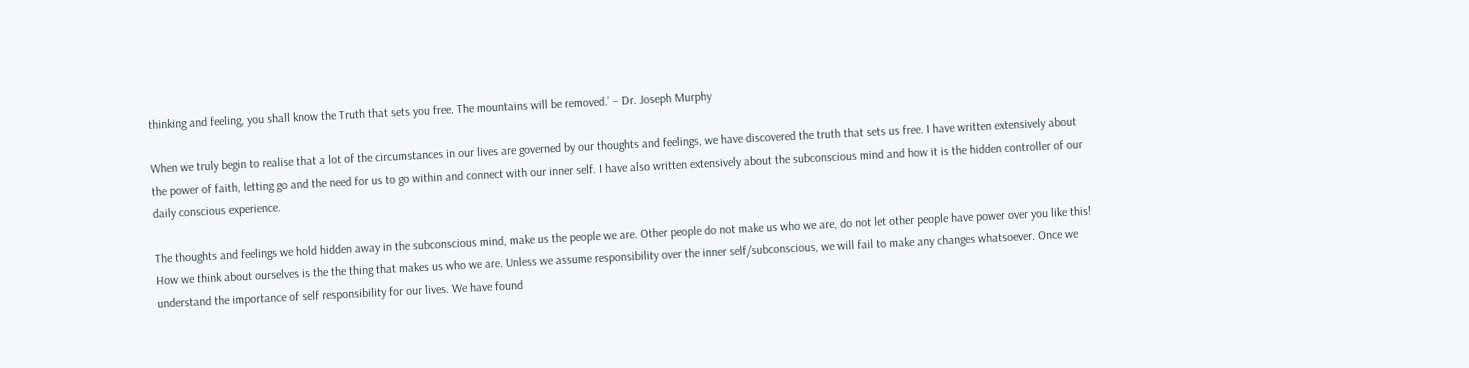thinking and feeling, you shall know the Truth that sets you free. The mountains will be removed.’ – Dr. Joseph Murphy

When we truly begin to realise that a lot of the circumstances in our lives are governed by our thoughts and feelings, we have discovered the truth that sets us free. I have written extensively about the power of faith, letting go and the need for us to go within and connect with our inner self. I have also written extensively about the subconscious mind and how it is the hidden controller of our daily conscious experience.

The thoughts and feelings we hold hidden away in the subconscious mind, make us the people we are. Other people do not make us who we are, do not let other people have power over you like this! How we think about ourselves is the the thing that makes us who we are. Unless we assume responsibility over the inner self/subconscious, we will fail to make any changes whatsoever. Once we understand the importance of self responsibility for our lives. We have found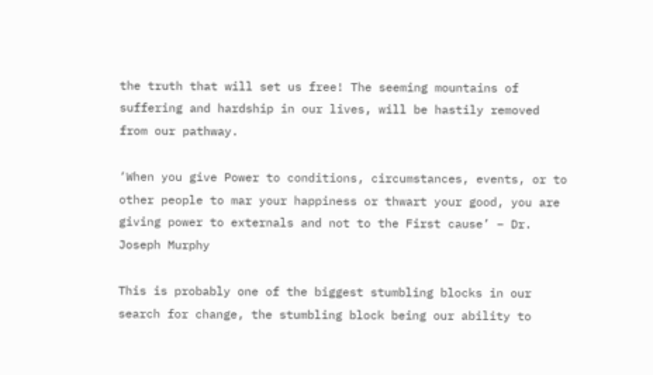the truth that will set us free! The seeming mountains of suffering and hardship in our lives, will be hastily removed from our pathway.

‘When you give Power to conditions, circumstances, events, or to other people to mar your happiness or thwart your good, you are giving power to externals and not to the First cause’ – Dr. Joseph Murphy

This is probably one of the biggest stumbling blocks in our search for change, the stumbling block being our ability to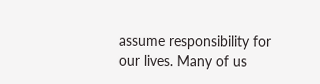assume responsibility for our lives. Many of us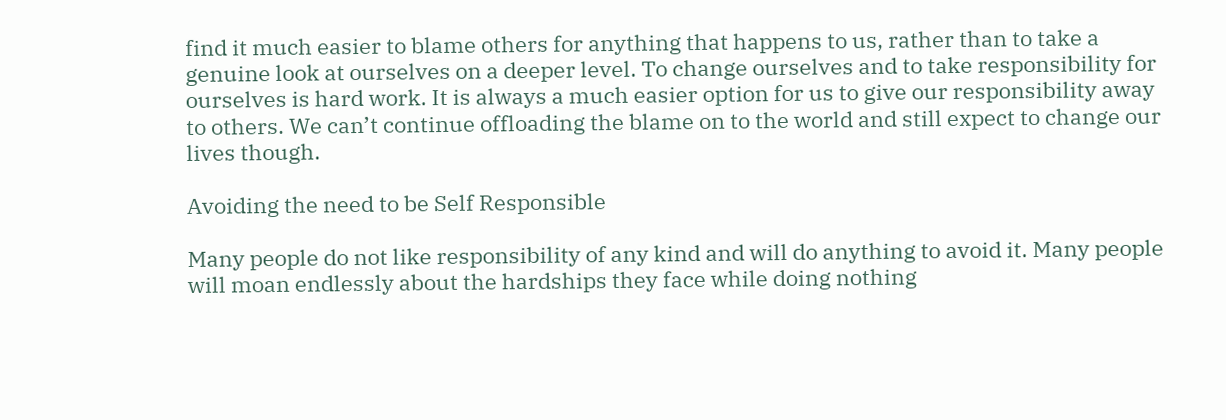find it much easier to blame others for anything that happens to us, rather than to take a genuine look at ourselves on a deeper level. To change ourselves and to take responsibility for ourselves is hard work. It is always a much easier option for us to give our responsibility away to others. We can’t continue offloading the blame on to the world and still expect to change our lives though.

Avoiding the need to be Self Responsible

Many people do not like responsibility of any kind and will do anything to avoid it. Many people will moan endlessly about the hardships they face while doing nothing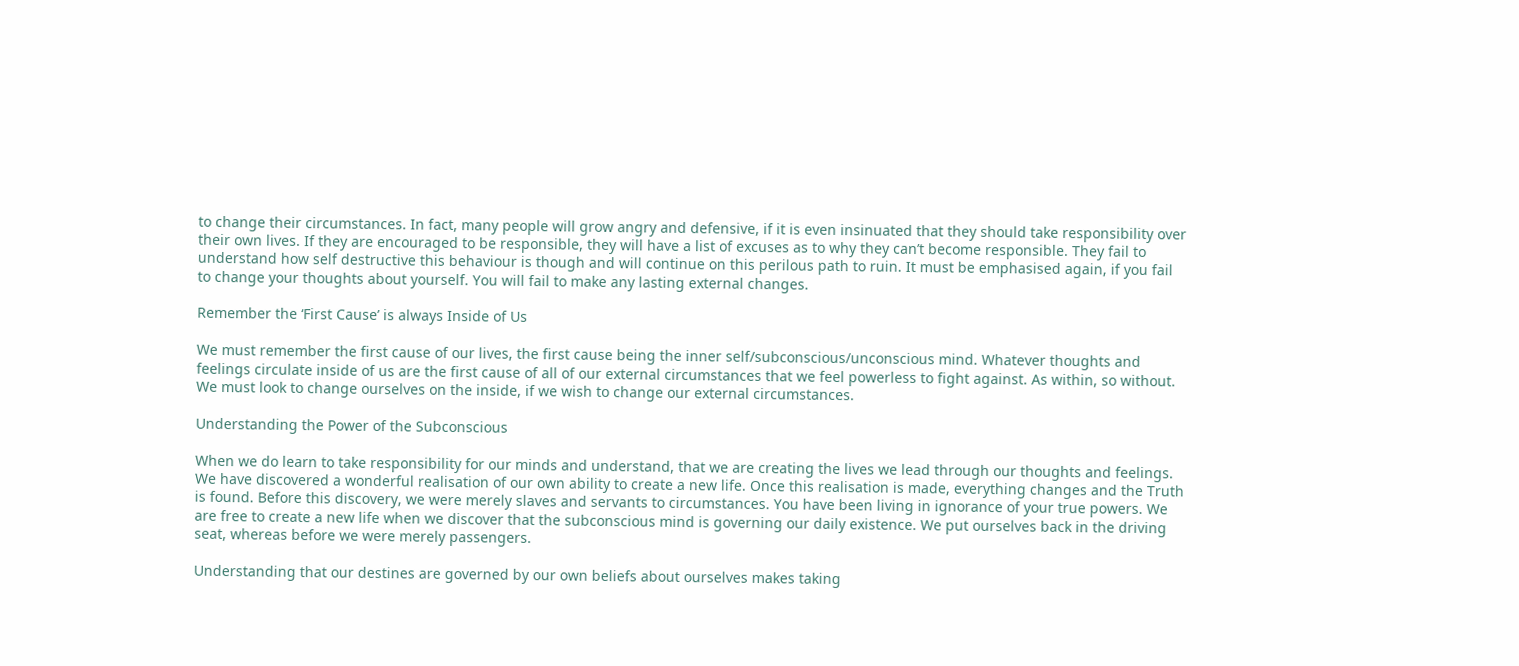to change their circumstances. In fact, many people will grow angry and defensive, if it is even insinuated that they should take responsibility over their own lives. If they are encouraged to be responsible, they will have a list of excuses as to why they can’t become responsible. They fail to understand how self destructive this behaviour is though and will continue on this perilous path to ruin. It must be emphasised again, if you fail to change your thoughts about yourself. You will fail to make any lasting external changes.

Remember the ‘First Cause’ is always Inside of Us

We must remember the first cause of our lives, the first cause being the inner self/subconscious/unconscious mind. Whatever thoughts and feelings circulate inside of us are the first cause of all of our external circumstances that we feel powerless to fight against. As within, so without. We must look to change ourselves on the inside, if we wish to change our external circumstances.

Understanding the Power of the Subconscious

When we do learn to take responsibility for our minds and understand, that we are creating the lives we lead through our thoughts and feelings. We have discovered a wonderful realisation of our own ability to create a new life. Once this realisation is made, everything changes and the Truth is found. Before this discovery, we were merely slaves and servants to circumstances. You have been living in ignorance of your true powers. We are free to create a new life when we discover that the subconscious mind is governing our daily existence. We put ourselves back in the driving seat, whereas before we were merely passengers.

Understanding that our destines are governed by our own beliefs about ourselves makes taking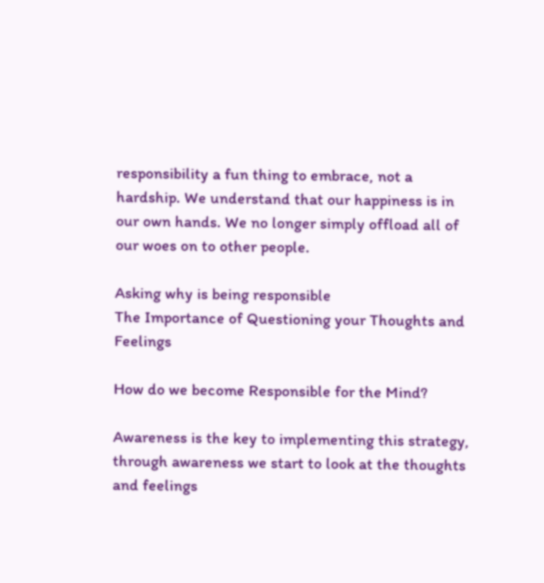responsibility a fun thing to embrace, not a hardship. We understand that our happiness is in our own hands. We no longer simply offload all of our woes on to other people.

Asking why is being responsible
The Importance of Questioning your Thoughts and Feelings

How do we become Responsible for the Mind?

Awareness is the key to implementing this strategy, through awareness we start to look at the thoughts and feelings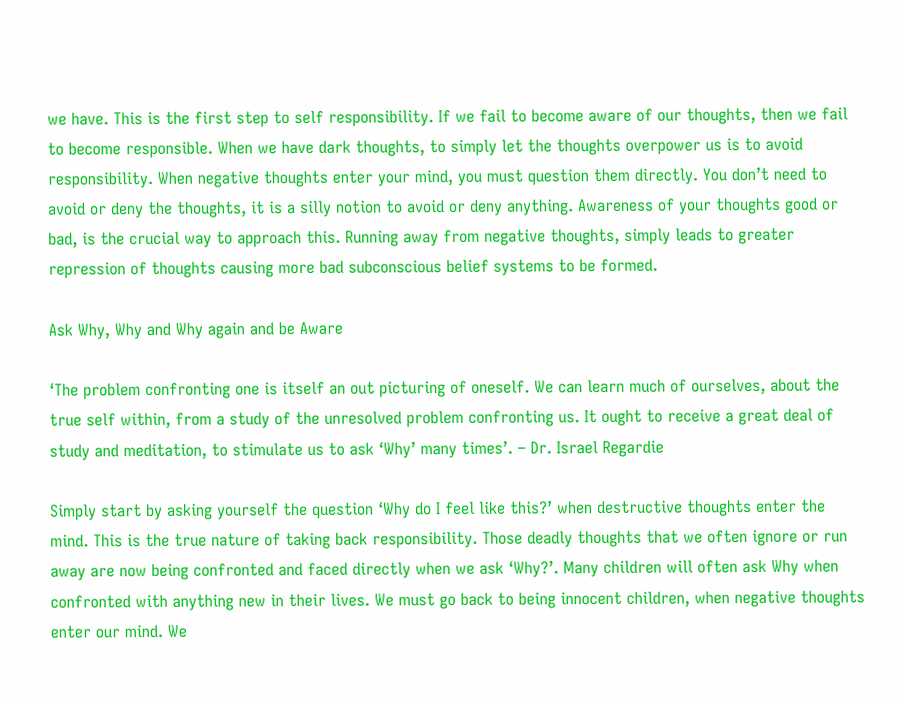we have. This is the first step to self responsibility. If we fail to become aware of our thoughts, then we fail to become responsible. When we have dark thoughts, to simply let the thoughts overpower us is to avoid responsibility. When negative thoughts enter your mind, you must question them directly. You don’t need to avoid or deny the thoughts, it is a silly notion to avoid or deny anything. Awareness of your thoughts good or bad, is the crucial way to approach this. Running away from negative thoughts, simply leads to greater repression of thoughts causing more bad subconscious belief systems to be formed.

Ask Why, Why and Why again and be Aware

‘The problem confronting one is itself an out picturing of oneself. We can learn much of ourselves, about the true self within, from a study of the unresolved problem confronting us. It ought to receive a great deal of study and meditation, to stimulate us to ask ‘Why’ many times’. – Dr. Israel Regardie

Simply start by asking yourself the question ‘Why do I feel like this?’ when destructive thoughts enter the mind. This is the true nature of taking back responsibility. Those deadly thoughts that we often ignore or run away are now being confronted and faced directly when we ask ‘Why?’. Many children will often ask Why when confronted with anything new in their lives. We must go back to being innocent children, when negative thoughts enter our mind. We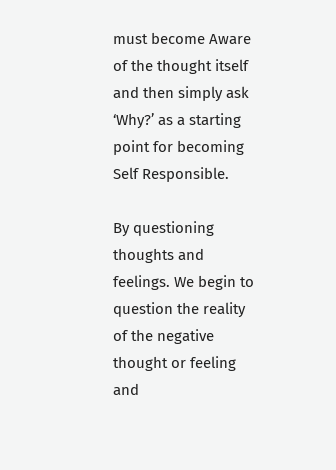must become Aware of the thought itself and then simply ask ‘Why?’ as a starting point for becoming Self Responsible.

By questioning thoughts and feelings. We begin to question the reality of the negative thought or feeling and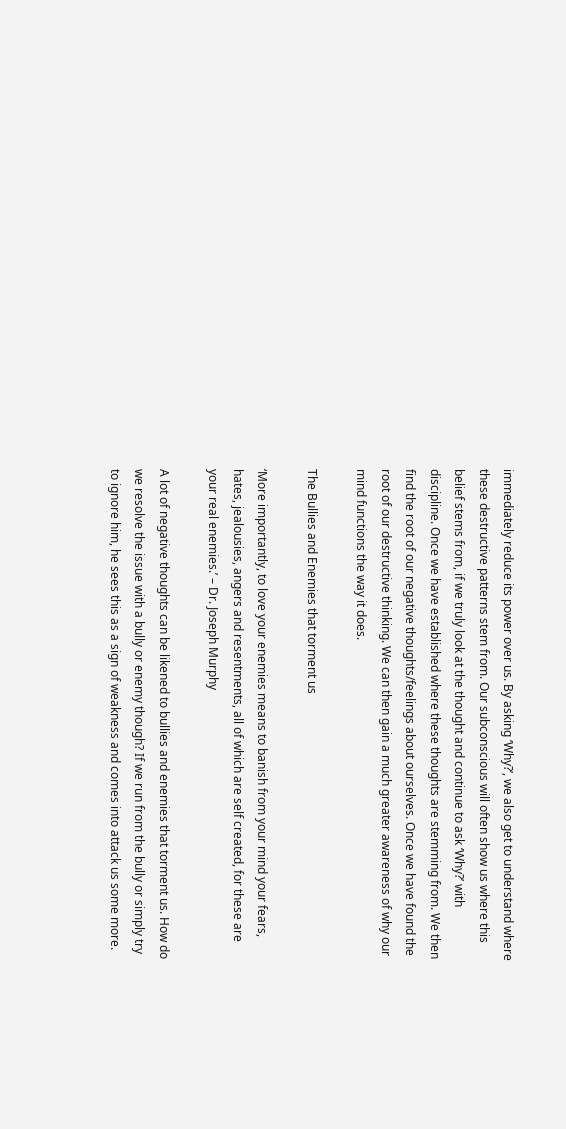immediately reduce its power over us. By asking ‘Why?’, we also get to understand where these destructive patterns stem from. Our subconscious will often show us where this belief stems from, if we truly look at the thought and continue to ask ‘Why?’ with discipline. Once we have established where these thoughts are stemming from. We then find the root of our negative thoughts/feelings about ourselves. Once we have found the root of our destructive thinking. We can then gain a much greater awareness of why our mind functions the way it does.

The Bullies and Enemies that torment us

‘More importantly, to love your enemies means to banish from your mind your fears, hates, jealousies, angers and resentments, all of which are self created, for these are your real enemies.’ – Dr. Joseph Murphy

A lot of negative thoughts can be likened to bullies and enemies that torment us. How do we resolve the issue with a bully or enemy though? If we run from the bully or simply try to ignore him, he sees this as a sign of weakness and comes into attack us some more.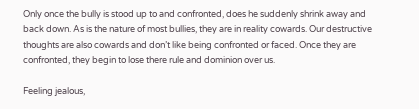Only once the bully is stood up to and confronted, does he suddenly shrink away and back down. As is the nature of most bullies, they are in reality cowards. Our destructive thoughts are also cowards and don’t like being confronted or faced. Once they are confronted, they begin to lose there rule and dominion over us.

Feeling jealous,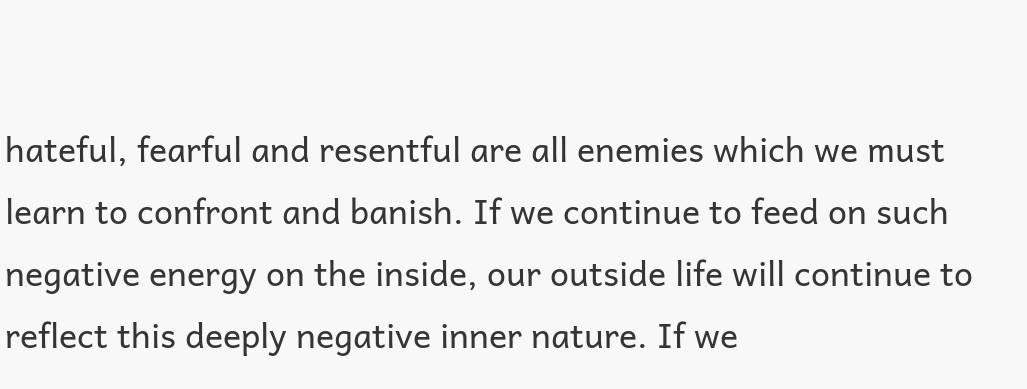hateful, fearful and resentful are all enemies which we must learn to confront and banish. If we continue to feed on such negative energy on the inside, our outside life will continue to reflect this deeply negative inner nature. If we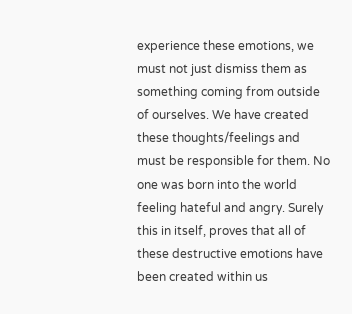experience these emotions, we must not just dismiss them as something coming from outside of ourselves. We have created these thoughts/feelings and must be responsible for them. No one was born into the world feeling hateful and angry. Surely this in itself, proves that all of these destructive emotions have been created within us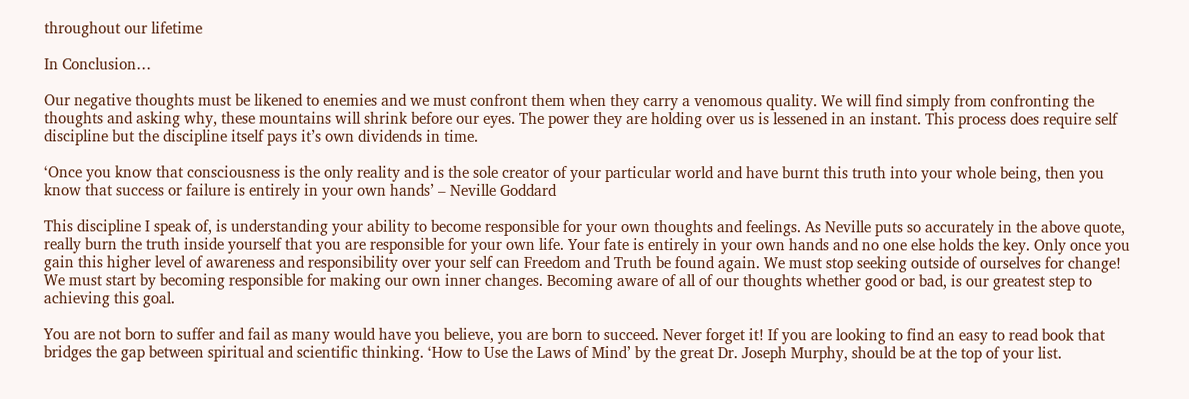throughout our lifetime

In Conclusion…

Our negative thoughts must be likened to enemies and we must confront them when they carry a venomous quality. We will find simply from confronting the thoughts and asking why, these mountains will shrink before our eyes. The power they are holding over us is lessened in an instant. This process does require self discipline but the discipline itself pays it’s own dividends in time.

‘Once you know that consciousness is the only reality and is the sole creator of your particular world and have burnt this truth into your whole being, then you know that success or failure is entirely in your own hands’ – Neville Goddard

This discipline I speak of, is understanding your ability to become responsible for your own thoughts and feelings. As Neville puts so accurately in the above quote, really burn the truth inside yourself that you are responsible for your own life. Your fate is entirely in your own hands and no one else holds the key. Only once you gain this higher level of awareness and responsibility over your self can Freedom and Truth be found again. We must stop seeking outside of ourselves for change! We must start by becoming responsible for making our own inner changes. Becoming aware of all of our thoughts whether good or bad, is our greatest step to achieving this goal.

You are not born to suffer and fail as many would have you believe, you are born to succeed. Never forget it! If you are looking to find an easy to read book that bridges the gap between spiritual and scientific thinking. ‘How to Use the Laws of Mind’ by the great Dr. Joseph Murphy, should be at the top of your list.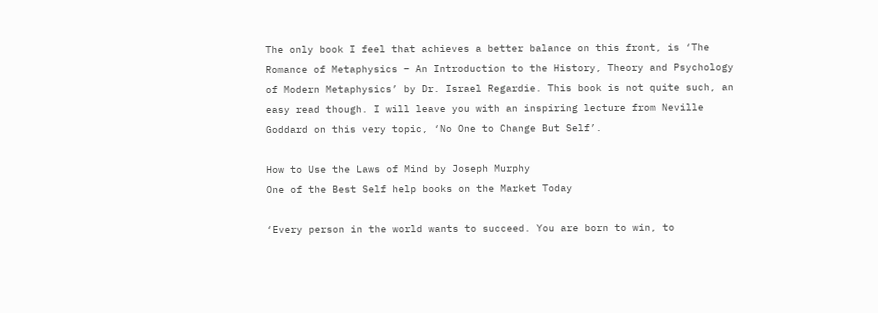The only book I feel that achieves a better balance on this front, is ‘The Romance of Metaphysics – An Introduction to the History, Theory and Psychology of Modern Metaphysics’ by Dr. Israel Regardie. This book is not quite such, an easy read though. I will leave you with an inspiring lecture from Neville Goddard on this very topic, ‘No One to Change But Self’.

How to Use the Laws of Mind by Joseph Murphy
One of the Best Self help books on the Market Today

‘Every person in the world wants to succeed. You are born to win, to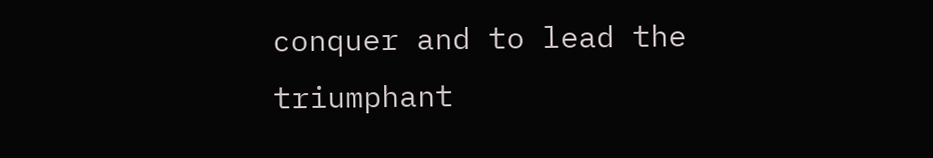conquer and to lead the triumphant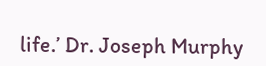life.’ Dr. Joseph Murphy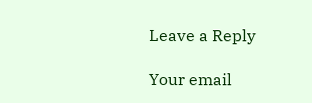Leave a Reply

Your email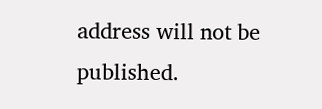address will not be published.